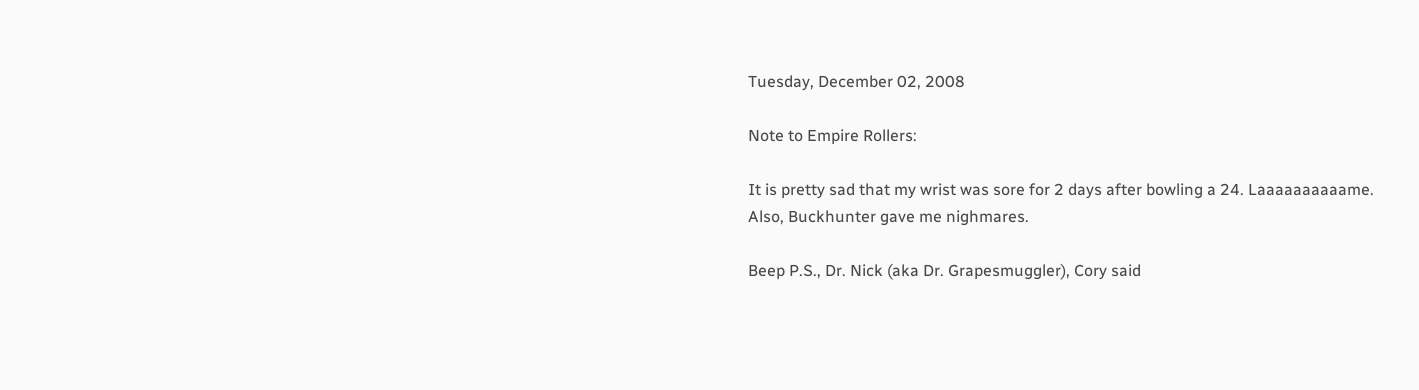Tuesday, December 02, 2008

Note to Empire Rollers:

It is pretty sad that my wrist was sore for 2 days after bowling a 24. Laaaaaaaaaame.
Also, Buckhunter gave me nighmares.

Beep P.S., Dr. Nick (aka Dr. Grapesmuggler), Cory said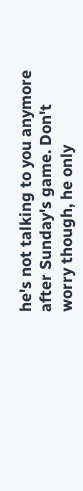he's not talking to you anymore after Sunday's game. Don't worry though, he only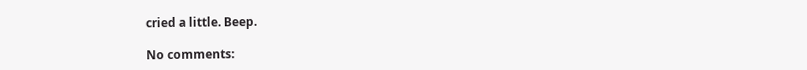cried a little. Beep.

No comments: